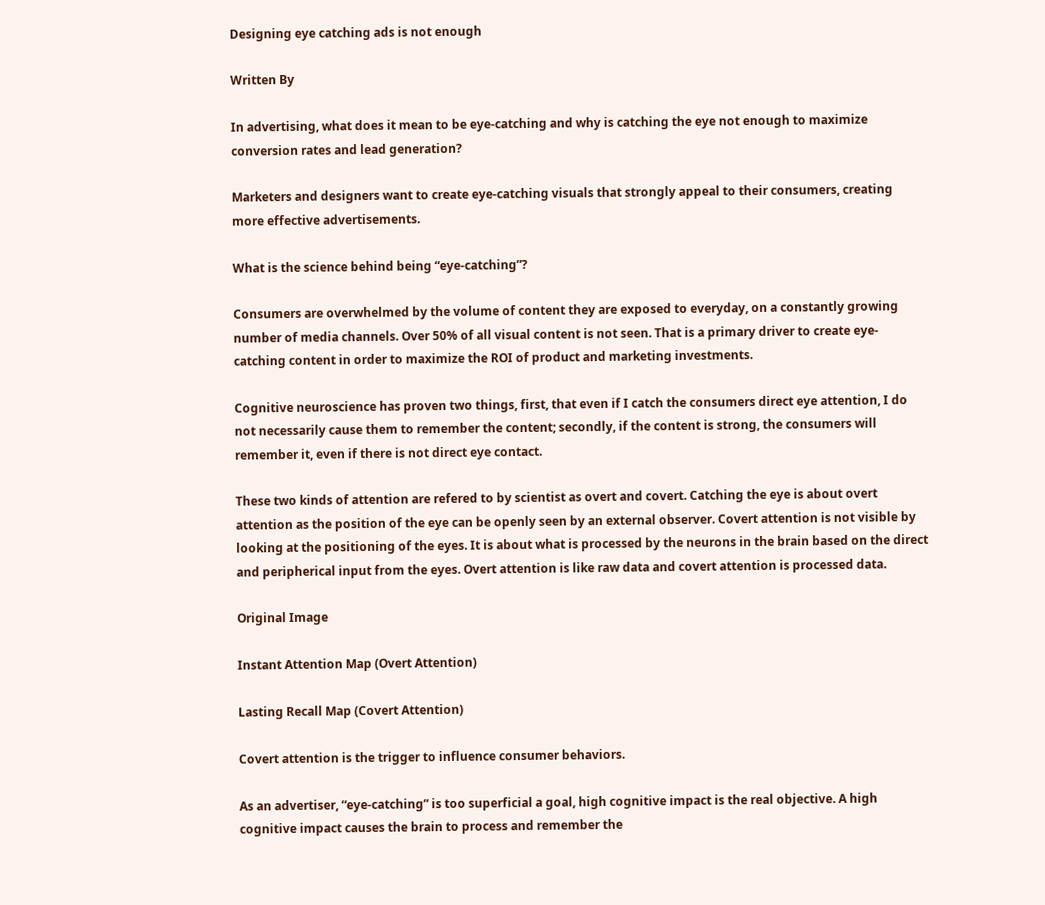Designing eye catching ads is not enough

Written By

In advertising, what does it mean to be eye-catching and why is catching the eye not enough to maximize conversion rates and lead generation?

Marketers and designers want to create eye-catching visuals that strongly appeal to their consumers, creating more effective advertisements.

What is the science behind being “eye-catching”?

Consumers are overwhelmed by the volume of content they are exposed to everyday, on a constantly growing number of media channels. Over 50% of all visual content is not seen. That is a primary driver to create eye-catching content in order to maximize the ROI of product and marketing investments.

Cognitive neuroscience has proven two things, first, that even if I catch the consumers direct eye attention, I do not necessarily cause them to remember the content; secondly, if the content is strong, the consumers will remember it, even if there is not direct eye contact.

These two kinds of attention are refered to by scientist as overt and covert. Catching the eye is about overt attention as the position of the eye can be openly seen by an external observer. Covert attention is not visible by looking at the positioning of the eyes. It is about what is processed by the neurons in the brain based on the direct and peripherical input from the eyes. Overt attention is like raw data and covert attention is processed data.

Original Image

Instant Attention Map (Overt Attention)

Lasting Recall Map (Covert Attention)

Covert attention is the trigger to influence consumer behaviors.

As an advertiser, “eye-catching” is too superficial a goal, high cognitive impact is the real objective. A high cognitive impact causes the brain to process and remember the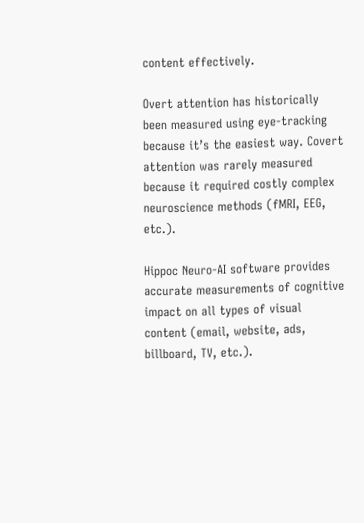content effectively.

Overt attention has historically been measured using eye-tracking because it’s the easiest way. Covert attention was rarely measured because it required costly complex neuroscience methods (fMRI, EEG, etc.).

Hippoc Neuro-AI software provides accurate measurements of cognitive impact on all types of visual content (email, website, ads, billboard, TV, etc.).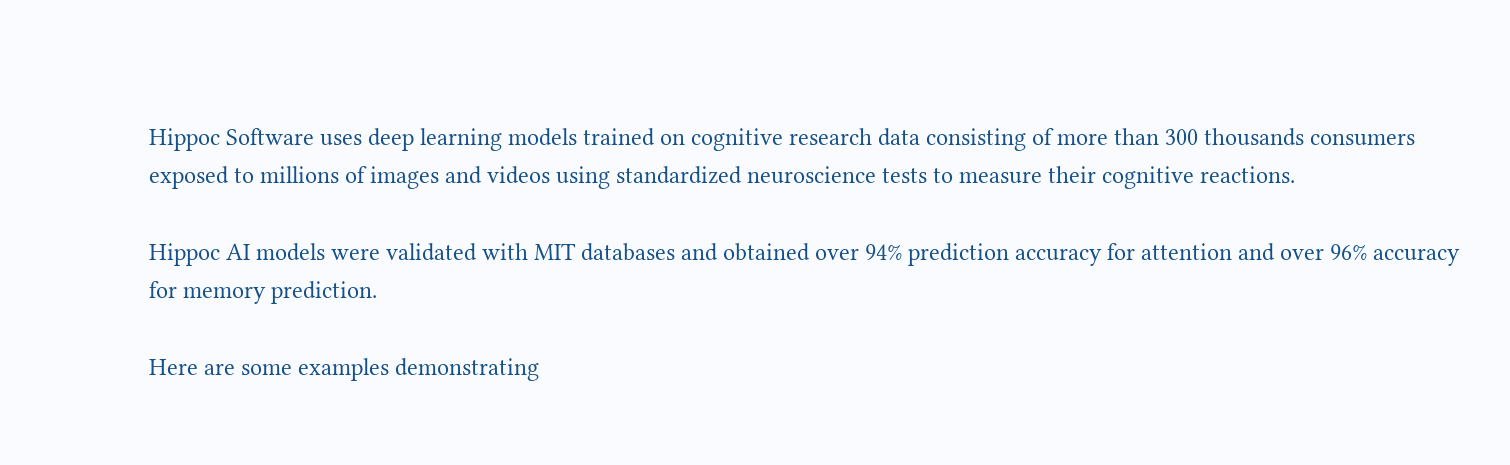Hippoc Software uses deep learning models trained on cognitive research data consisting of more than 300 thousands consumers exposed to millions of images and videos using standardized neuroscience tests to measure their cognitive reactions.

Hippoc AI models were validated with MIT databases and obtained over 94% prediction accuracy for attention and over 96% accuracy for memory prediction.

Here are some examples demonstrating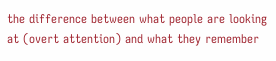the difference between what people are looking at (overt attention) and what they remember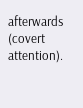afterwards (covert attention).